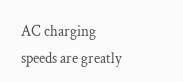AC charging speeds are greatly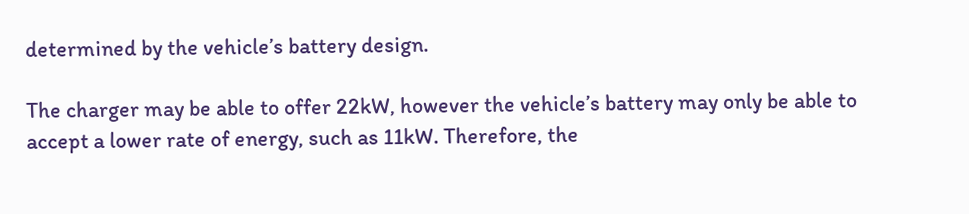determined by the vehicle’s battery design.

The charger may be able to offer 22kW, however the vehicle’s battery may only be able to accept a lower rate of energy, such as 11kW. Therefore, the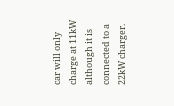car will only charge at 11kW although it is connected to a 22kW charger.